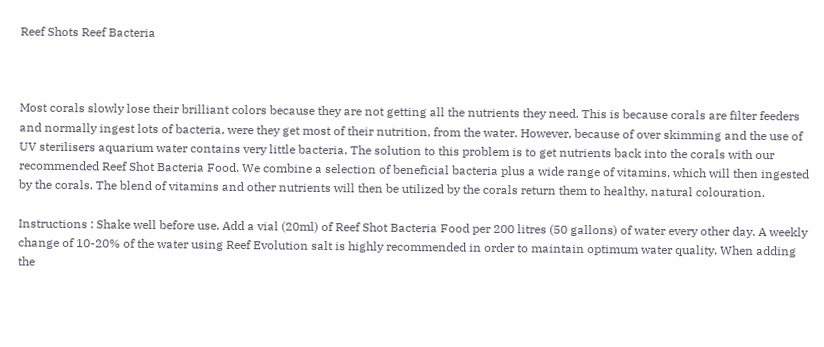Reef Shots Reef Bacteria



Most corals slowly lose their brilliant colors because they are not getting all the nutrients they need. This is because corals are filter feeders and normally ingest lots of bacteria, were they get most of their nutrition, from the water. However, because of over skimming and the use of UV sterilisers aquarium water contains very little bacteria. The solution to this problem is to get nutrients back into the corals with our recommended Reef Shot Bacteria Food. We combine a selection of beneficial bacteria plus a wide range of vitamins, which will then ingested by the corals. The blend of vitamins and other nutrients will then be utilized by the corals return them to healthy, natural colouration.

Instructions : Shake well before use. Add a vial (20ml) of Reef Shot Bacteria Food per 200 litres (50 gallons) of water every other day. A weekly change of 10-20% of the water using Reef Evolution salt is highly recommended in order to maintain optimum water quality. When adding the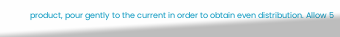product, pour gently to the current in order to obtain even distribution. Allow 5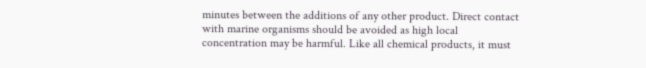minutes between the additions of any other product. Direct contact with marine organisms should be avoided as high local concentration may be harmful. Like all chemical products, it must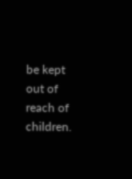be kept out of reach of children.